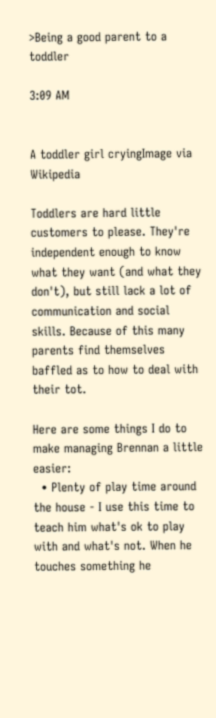>Being a good parent to a toddler

3:09 AM


A toddler girl cryingImage via Wikipedia

Toddlers are hard little customers to please. They're independent enough to know what they want (and what they don't), but still lack a lot of communication and social skills. Because of this many parents find themselves baffled as to how to deal with their tot.

Here are some things I do to make managing Brennan a little easier:
  • Plenty of play time around the house - I use this time to teach him what's ok to play with and what's not. When he touches something he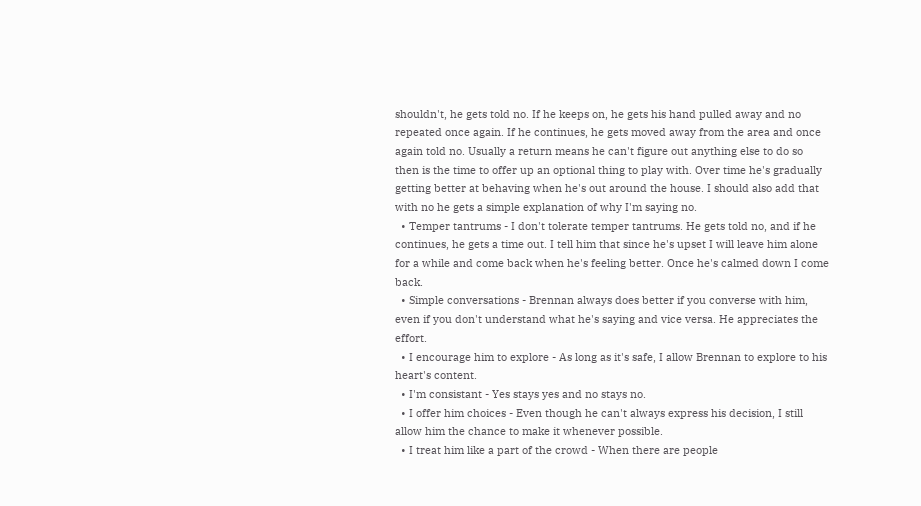shouldn't, he gets told no. If he keeps on, he gets his hand pulled away and no repeated once again. If he continues, he gets moved away from the area and once again told no. Usually a return means he can't figure out anything else to do so then is the time to offer up an optional thing to play with. Over time he's gradually getting better at behaving when he's out around the house. I should also add that with no he gets a simple explanation of why I'm saying no.
  • Temper tantrums - I don't tolerate temper tantrums. He gets told no, and if he continues, he gets a time out. I tell him that since he's upset I will leave him alone for a while and come back when he's feeling better. Once he's calmed down I come back.
  • Simple conversations - Brennan always does better if you converse with him, even if you don't understand what he's saying and vice versa. He appreciates the effort.
  • I encourage him to explore - As long as it's safe, I allow Brennan to explore to his heart's content.
  • I'm consistant - Yes stays yes and no stays no.
  • I offer him choices - Even though he can't always express his decision, I still allow him the chance to make it whenever possible.
  • I treat him like a part of the crowd - When there are people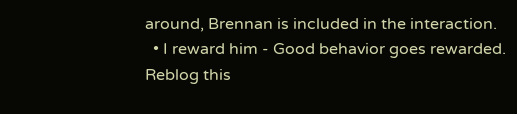around, Brennan is included in the interaction.
  • I reward him - Good behavior goes rewarded.
Reblog this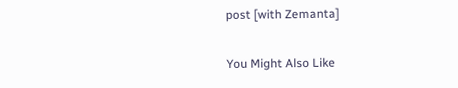post [with Zemanta]

You Might Also Like